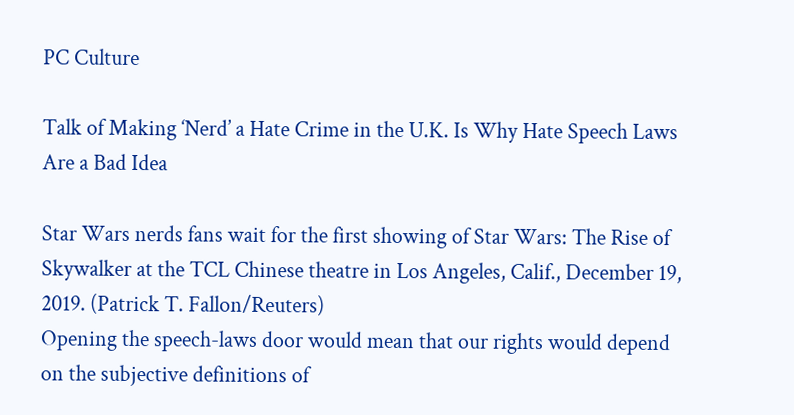PC Culture

Talk of Making ‘Nerd’ a Hate Crime in the U.K. Is Why Hate Speech Laws Are a Bad Idea

Star Wars nerds fans wait for the first showing of Star Wars: The Rise of Skywalker at the TCL Chinese theatre in Los Angeles, Calif., December 19, 2019. (Patrick T. Fallon/Reuters)
Opening the speech-laws door would mean that our rights would depend on the subjective definitions of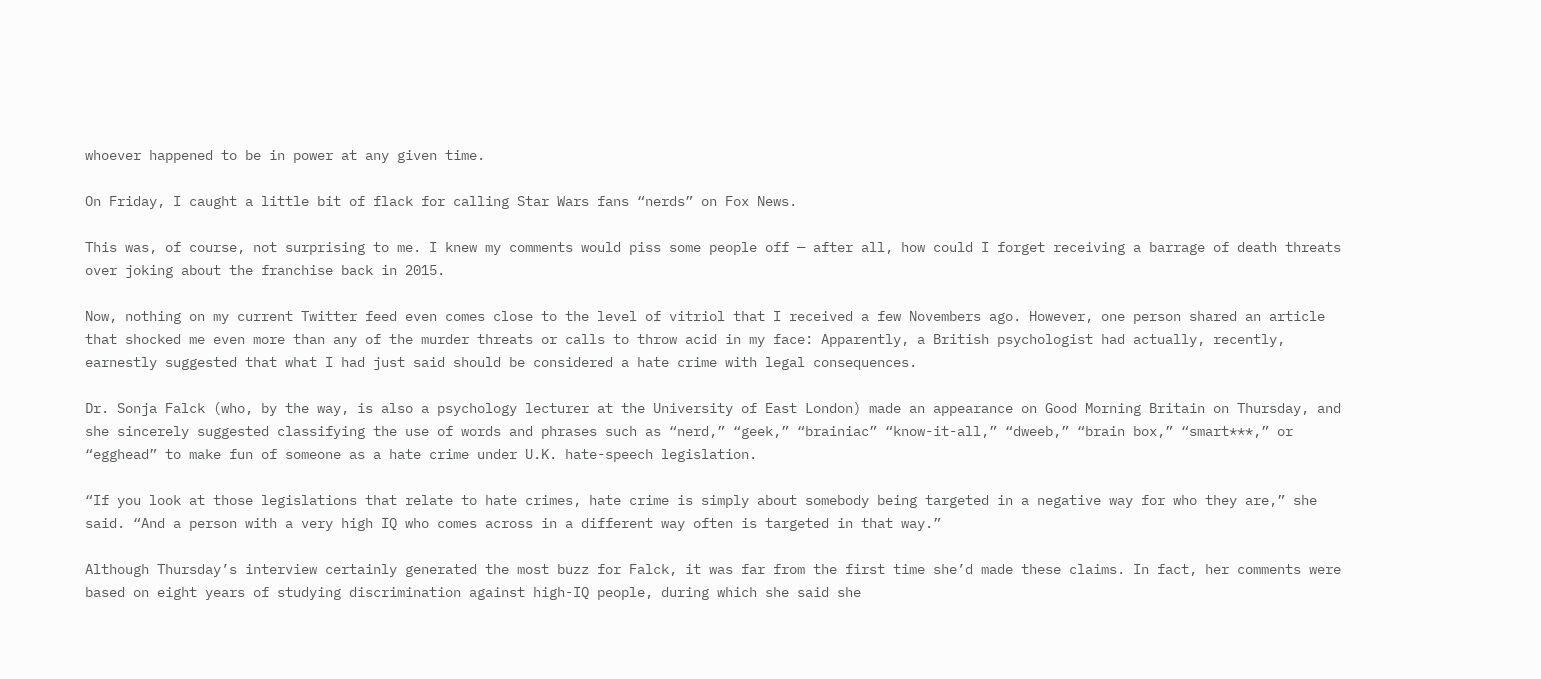whoever happened to be in power at any given time.

On Friday, I caught a little bit of flack for calling Star Wars fans “nerds” on Fox News.

This was, of course, not surprising to me. I knew my comments would piss some people off — after all, how could I forget receiving a barrage of death threats over joking about the franchise back in 2015.

Now, nothing on my current Twitter feed even comes close to the level of vitriol that I received a few Novembers ago. However, one person shared an article that shocked me even more than any of the murder threats or calls to throw acid in my face: Apparently, a British psychologist had actually, recently, earnestly suggested that what I had just said should be considered a hate crime with legal consequences.

Dr. Sonja Falck (who, by the way, is also a psychology lecturer at the University of East London) made an appearance on Good Morning Britain on Thursday, and she sincerely suggested classifying the use of words and phrases such as “nerd,” “geek,” “brainiac” “know-it-all,” “dweeb,” “brain box,” “smart***,” or “egghead” to make fun of someone as a hate crime under U.K. hate-speech legislation.

“If you look at those legislations that relate to hate crimes, hate crime is simply about somebody being targeted in a negative way for who they are,” she said. “And a person with a very high IQ who comes across in a different way often is targeted in that way.”

Although Thursday’s interview certainly generated the most buzz for Falck, it was far from the first time she’d made these claims. In fact, her comments were based on eight years of studying discrimination against high-IQ people, during which she said she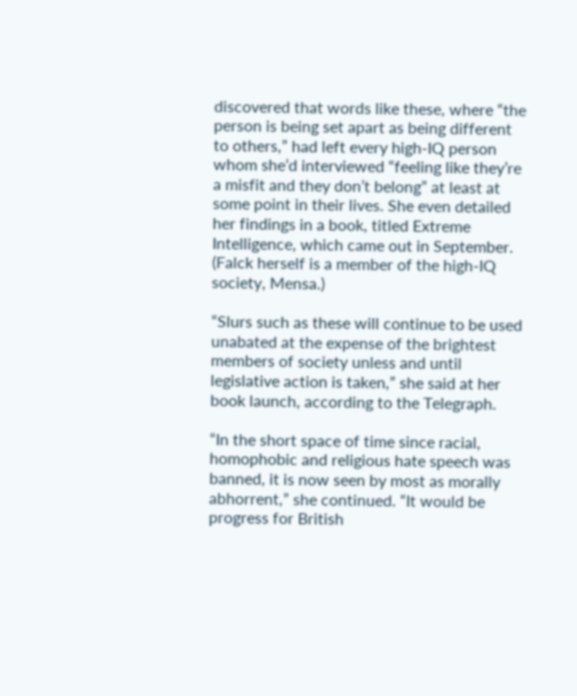discovered that words like these, where “the person is being set apart as being different to others,” had left every high-IQ person whom she’d interviewed “feeling like they’re a misfit and they don’t belong” at least at some point in their lives. She even detailed her findings in a book, titled Extreme Intelligence, which came out in September. (Falck herself is a member of the high-IQ society, Mensa.)

“Slurs such as these will continue to be used unabated at the expense of the brightest members of society unless and until legislative action is taken,” she said at her book launch, according to the Telegraph.

“In the short space of time since racial, homophobic and religious hate speech was banned, it is now seen by most as morally abhorrent,” she continued. “It would be progress for British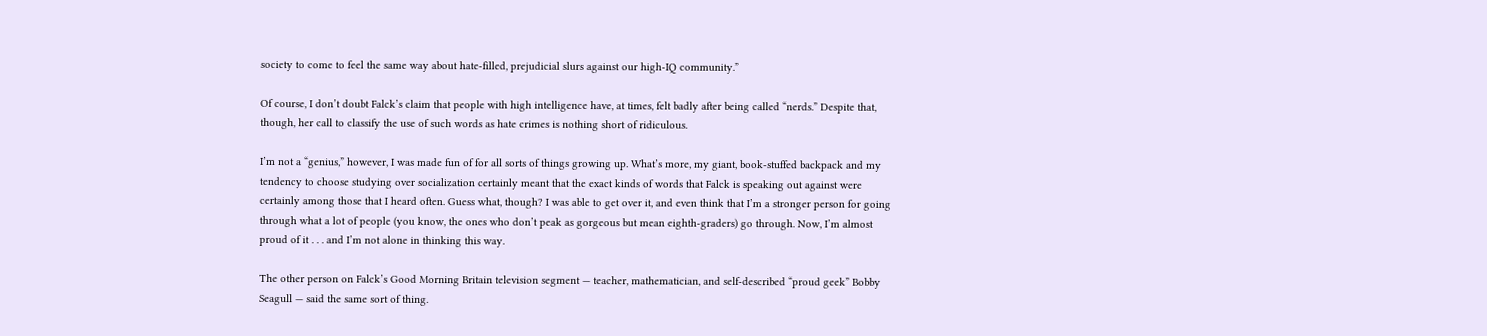society to come to feel the same way about hate-filled, prejudicial slurs against our high-IQ community.”

Of course, I don’t doubt Falck’s claim that people with high intelligence have, at times, felt badly after being called “nerds.” Despite that, though, her call to classify the use of such words as hate crimes is nothing short of ridiculous.

I’m not a “genius,” however, I was made fun of for all sorts of things growing up. What’s more, my giant, book-stuffed backpack and my tendency to choose studying over socialization certainly meant that the exact kinds of words that Falck is speaking out against were certainly among those that I heard often. Guess what, though? I was able to get over it, and even think that I’m a stronger person for going through what a lot of people (you know, the ones who don’t peak as gorgeous but mean eighth-graders) go through. Now, I’m almost proud of it . . . and I’m not alone in thinking this way.

The other person on Falck’s Good Morning Britain television segment — teacher, mathematician, and self-described “proud geek” Bobby Seagull — said the same sort of thing.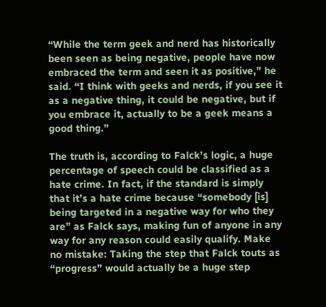“While the term geek and nerd has historically been seen as being negative, people have now embraced the term and seen it as positive,” he said. “I think with geeks and nerds, if you see it as a negative thing, it could be negative, but if you embrace it, actually to be a geek means a good thing.”

The truth is, according to Falck’s logic, a huge percentage of speech could be classified as a hate crime. In fact, if the standard is simply that it’s a hate crime because “somebody [is] being targeted in a negative way for who they are” as Falck says, making fun of anyone in any way for any reason could easily qualify. Make no mistake: Taking the step that Falck touts as “progress” would actually be a huge step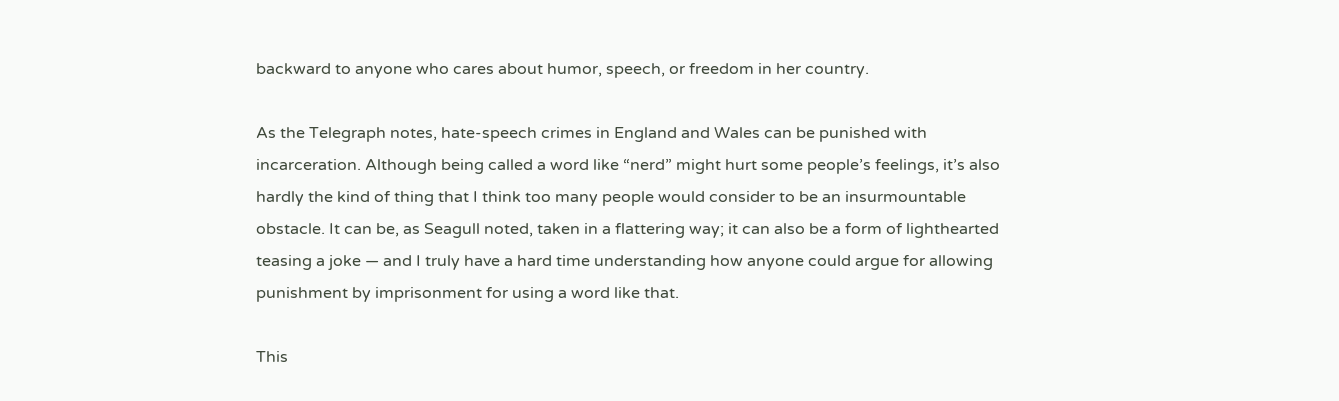backward to anyone who cares about humor, speech, or freedom in her country.

As the Telegraph notes, hate-speech crimes in England and Wales can be punished with incarceration. Although being called a word like “nerd” might hurt some people’s feelings, it’s also hardly the kind of thing that I think too many people would consider to be an insurmountable obstacle. It can be, as Seagull noted, taken in a flattering way; it can also be a form of lighthearted teasing a joke — and I truly have a hard time understanding how anyone could argue for allowing punishment by imprisonment for using a word like that.

This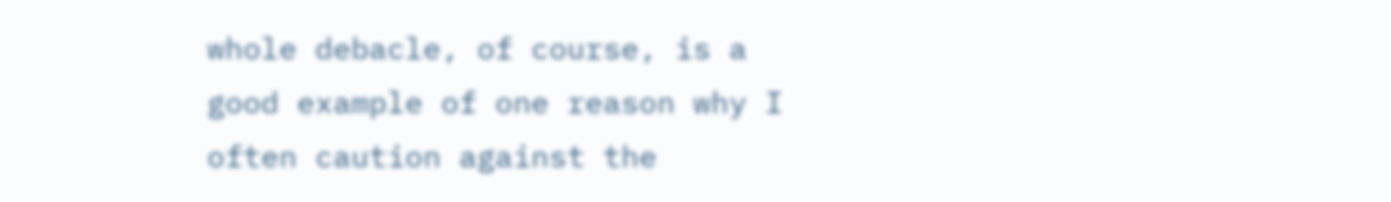whole debacle, of course, is a good example of one reason why I often caution against the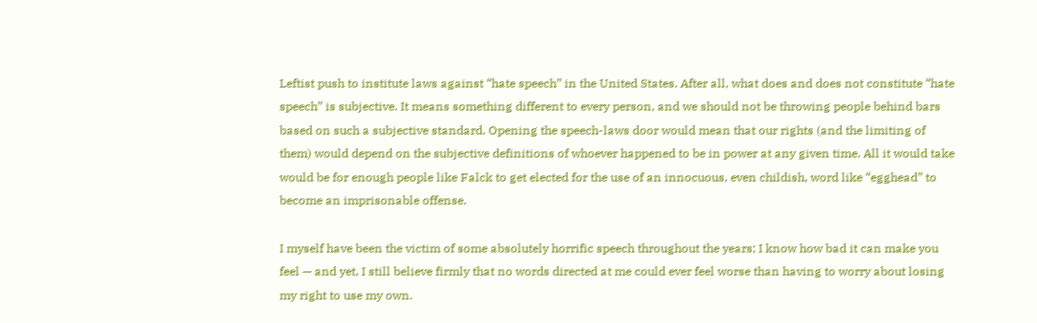Leftist push to institute laws against “hate speech” in the United States. After all, what does and does not constitute “hate speech” is subjective. It means something different to every person, and we should not be throwing people behind bars based on such a subjective standard. Opening the speech-laws door would mean that our rights (and the limiting of them) would depend on the subjective definitions of whoever happened to be in power at any given time. All it would take would be for enough people like Falck to get elected for the use of an innocuous, even childish, word like “egghead” to become an imprisonable offense.

I myself have been the victim of some absolutely horrific speech throughout the years; I know how bad it can make you feel — and yet, I still believe firmly that no words directed at me could ever feel worse than having to worry about losing my right to use my own.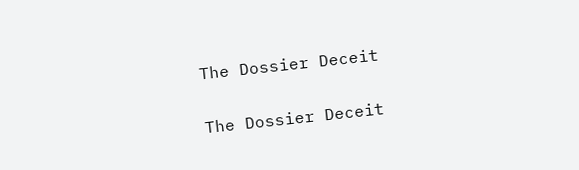The Dossier Deceit

The Dossier Deceit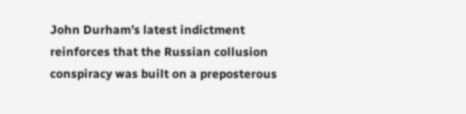John Durham’s latest indictment reinforces that the Russian collusion conspiracy was built on a preposterous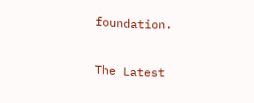foundation.

The Latest